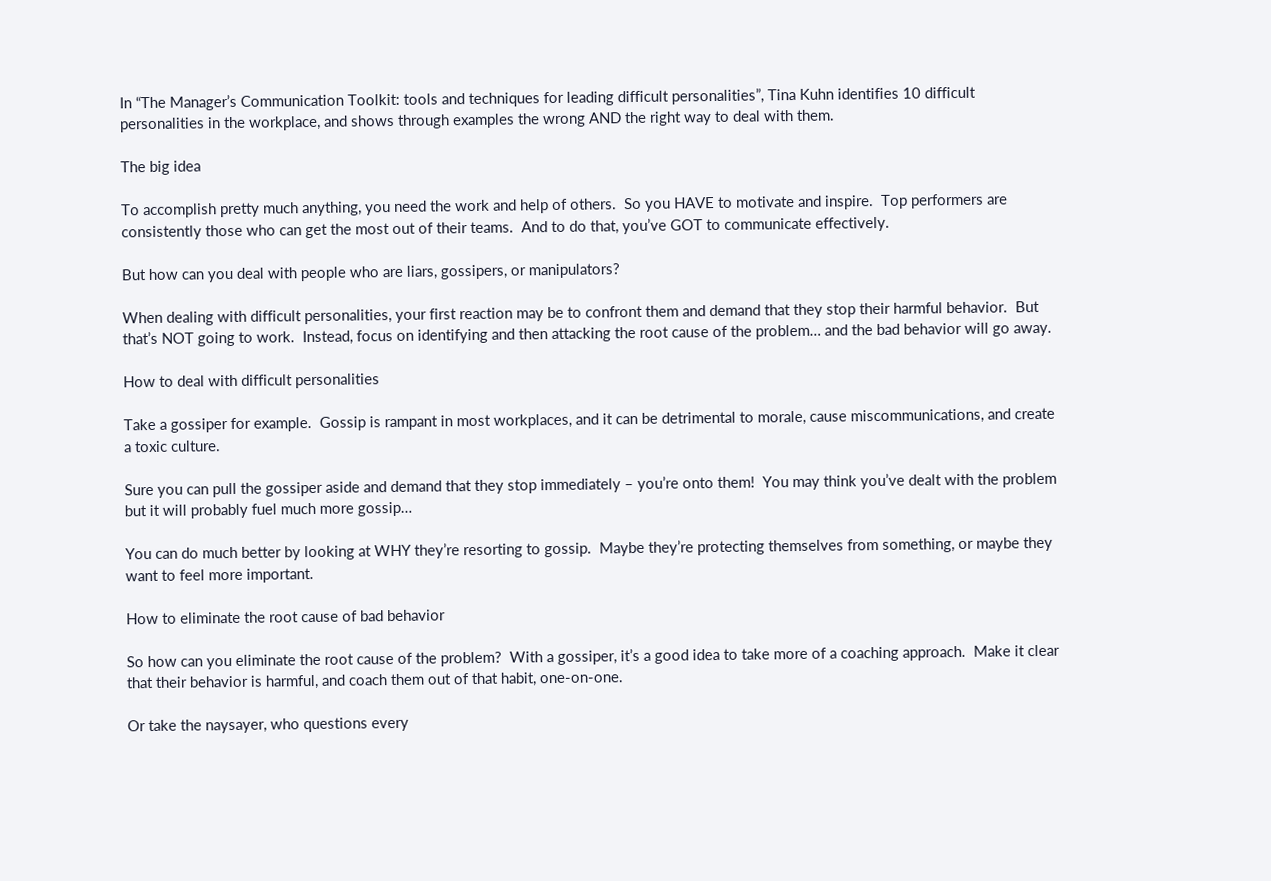In “The Manager’s Communication Toolkit: tools and techniques for leading difficult personalities”, Tina Kuhn identifies 10 difficult personalities in the workplace, and shows through examples the wrong AND the right way to deal with them.

The big idea

To accomplish pretty much anything, you need the work and help of others.  So you HAVE to motivate and inspire.  Top performers are consistently those who can get the most out of their teams.  And to do that, you’ve GOT to communicate effectively.

But how can you deal with people who are liars, gossipers, or manipulators?

When dealing with difficult personalities, your first reaction may be to confront them and demand that they stop their harmful behavior.  But that’s NOT going to work.  Instead, focus on identifying and then attacking the root cause of the problem… and the bad behavior will go away.

How to deal with difficult personalities

Take a gossiper for example.  Gossip is rampant in most workplaces, and it can be detrimental to morale, cause miscommunications, and create a toxic culture.

Sure you can pull the gossiper aside and demand that they stop immediately – you’re onto them!  You may think you’ve dealt with the problem but it will probably fuel much more gossip…

You can do much better by looking at WHY they’re resorting to gossip.  Maybe they’re protecting themselves from something, or maybe they want to feel more important.

How to eliminate the root cause of bad behavior

So how can you eliminate the root cause of the problem?  With a gossiper, it’s a good idea to take more of a coaching approach.  Make it clear that their behavior is harmful, and coach them out of that habit, one-on-one.

Or take the naysayer, who questions every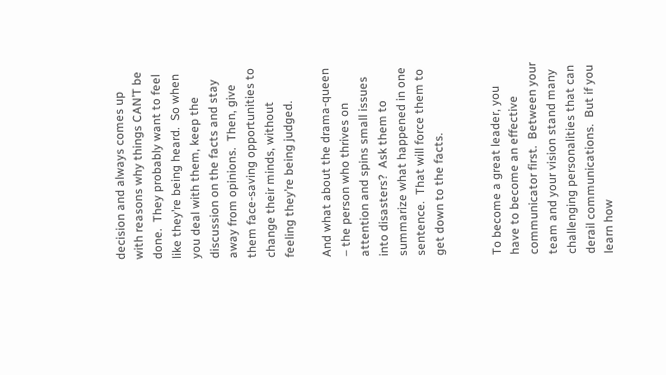decision and always comes up with reasons why things CAN’T be done.  They probably want to feel like they’re being heard.  So when you deal with them, keep the discussion on the facts and stay away from opinions.  Then, give them face-saving opportunities to change their minds, without feeling they’re being judged.

And what about the drama-queen – the person who thrives on attention and spins small issues into disasters?  Ask them to summarize what happened in one sentence.  That will force them to get down to the facts.


To become a great leader, you have to become an effective communicator first.  Between your team and your vision stand many challenging personalities that can derail communications.  But if you learn how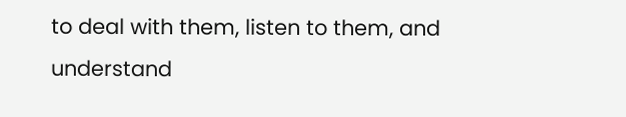to deal with them, listen to them, and understand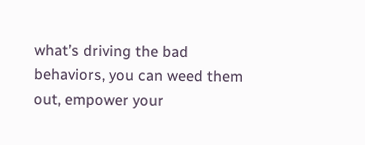what’s driving the bad behaviors, you can weed them out, empower your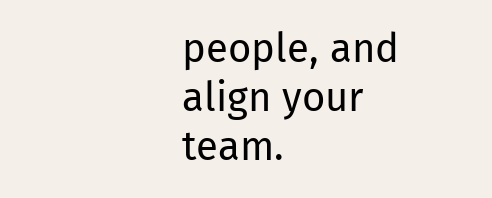people, and align your team.